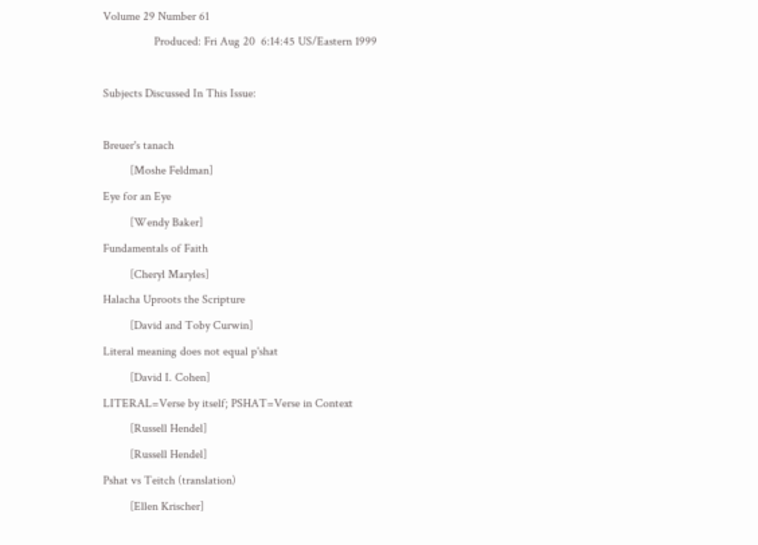Volume 29 Number 61
                 Produced: Fri Aug 20  6:14:45 US/Eastern 1999

Subjects Discussed In This Issue:

Breuer's tanach
         [Moshe Feldman]
Eye for an Eye
         [Wendy Baker]
Fundamentals of Faith
         [Cheryl Maryles]
Halacha Uproots the Scripture
         [David and Toby Curwin]
Literal meaning does not equal p'shat
         [David I. Cohen]
LITERAL=Verse by itself; PSHAT=Verse in Context
         [Russell Hendel]
         [Russell Hendel]
Pshat vs Teitch (translation)
         [Ellen Krischer]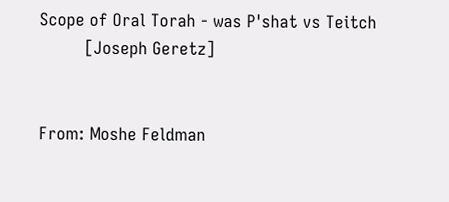Scope of Oral Torah - was P'shat vs Teitch
         [Joseph Geretz]


From: Moshe Feldman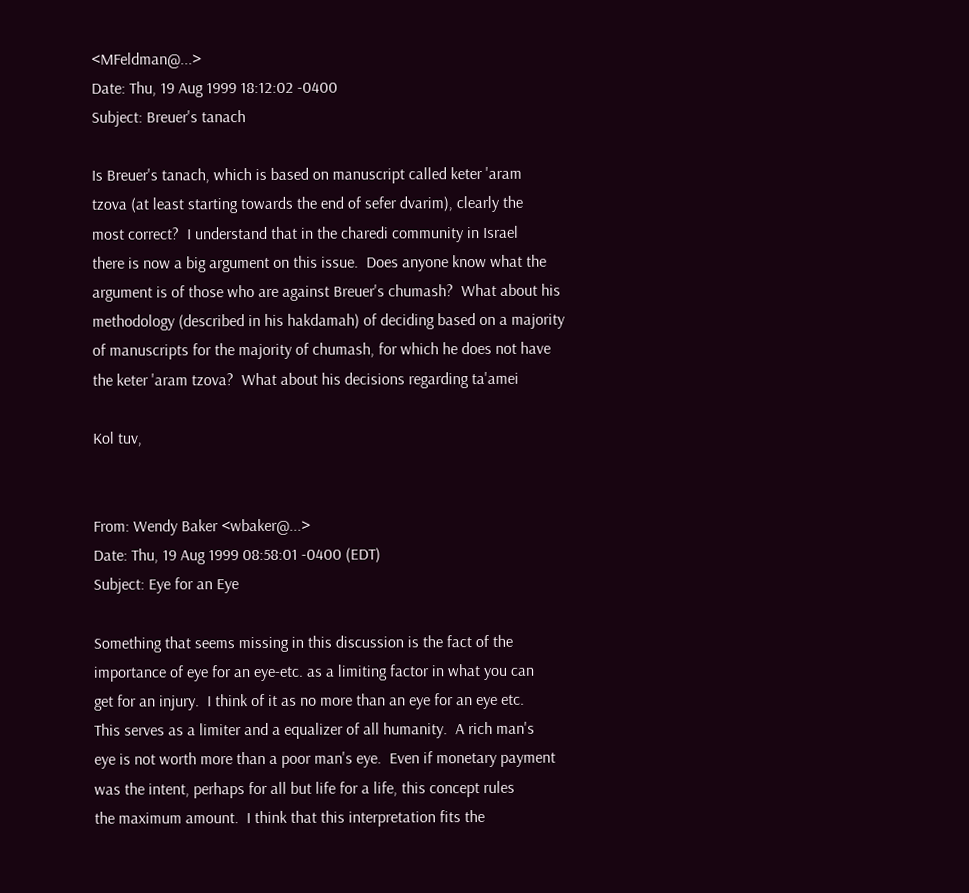<MFeldman@...>
Date: Thu, 19 Aug 1999 18:12:02 -0400
Subject: Breuer's tanach

Is Breuer's tanach, which is based on manuscript called keter 'aram
tzova (at least starting towards the end of sefer dvarim), clearly the
most correct?  I understand that in the charedi community in Israel
there is now a big argument on this issue.  Does anyone know what the
argument is of those who are against Breuer's chumash?  What about his
methodology (described in his hakdamah) of deciding based on a majority
of manuscripts for the majority of chumash, for which he does not have
the keter 'aram tzova?  What about his decisions regarding ta'amei

Kol tuv,


From: Wendy Baker <wbaker@...>
Date: Thu, 19 Aug 1999 08:58:01 -0400 (EDT)
Subject: Eye for an Eye

Something that seems missing in this discussion is the fact of the
importance of eye for an eye-etc. as a limiting factor in what you can
get for an injury.  I think of it as no more than an eye for an eye etc.
This serves as a limiter and a equalizer of all humanity.  A rich man's
eye is not worth more than a poor man's eye.  Even if monetary payment
was the intent, perhaps for all but life for a life, this concept rules
the maximum amount.  I think that this interpretation fits the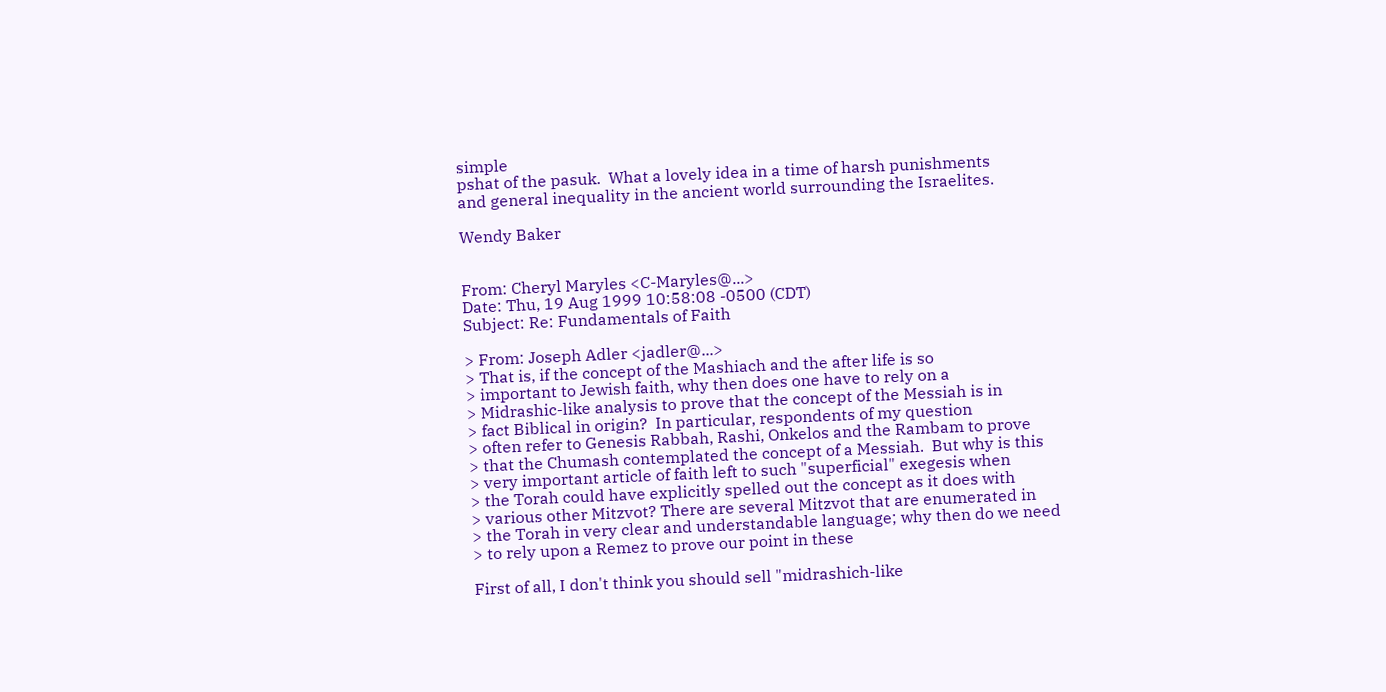simple
pshat of the pasuk.  What a lovely idea in a time of harsh punishments
and general inequality in the ancient world surrounding the Israelites.

Wendy Baker


From: Cheryl Maryles <C-Maryles@...>
Date: Thu, 19 Aug 1999 10:58:08 -0500 (CDT)
Subject: Re: Fundamentals of Faith

> From: Joseph Adler <jadler@...>
> That is, if the concept of the Mashiach and the after life is so
> important to Jewish faith, why then does one have to rely on a
> Midrashic-like analysis to prove that the concept of the Messiah is in
> fact Biblical in origin?  In particular, respondents of my question
> often refer to Genesis Rabbah, Rashi, Onkelos and the Rambam to prove
> that the Chumash contemplated the concept of a Messiah.  But why is this
> very important article of faith left to such "superficial" exegesis when
> the Torah could have explicitly spelled out the concept as it does with
> various other Mitzvot? There are several Mitzvot that are enumerated in
> the Torah in very clear and understandable language; why then do we need
> to rely upon a Remez to prove our point in these

First of all, I don't think you should sell "midrashich-like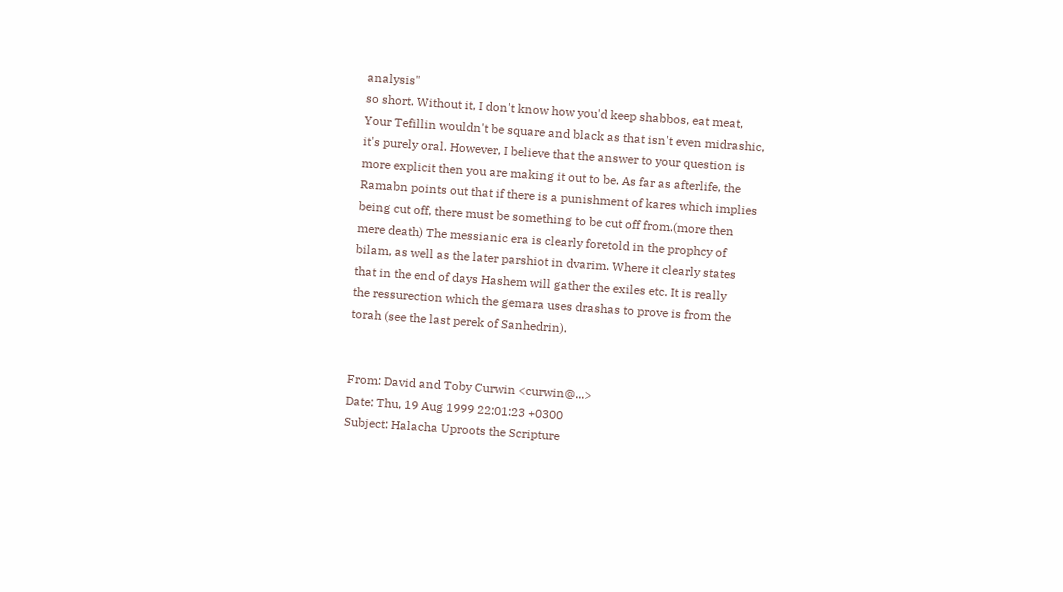analysis"
so short. Without it, I don't know how you'd keep shabbos, eat meat,
Your Tefillin wouldn't be square and black as that isn't even midrashic,
it's purely oral. However, I believe that the answer to your question is
more explicit then you are making it out to be. As far as afterlife, the
Ramabn points out that if there is a punishment of kares which implies
being cut off, there must be something to be cut off from.(more then
mere death) The messianic era is clearly foretold in the prophcy of
bilam, as well as the later parshiot in dvarim. Where it clearly states
that in the end of days Hashem will gather the exiles etc. It is really
the ressurection which the gemara uses drashas to prove is from the
torah (see the last perek of Sanhedrin).


From: David and Toby Curwin <curwin@...>
Date: Thu, 19 Aug 1999 22:01:23 +0300
Subject: Halacha Uproots the Scripture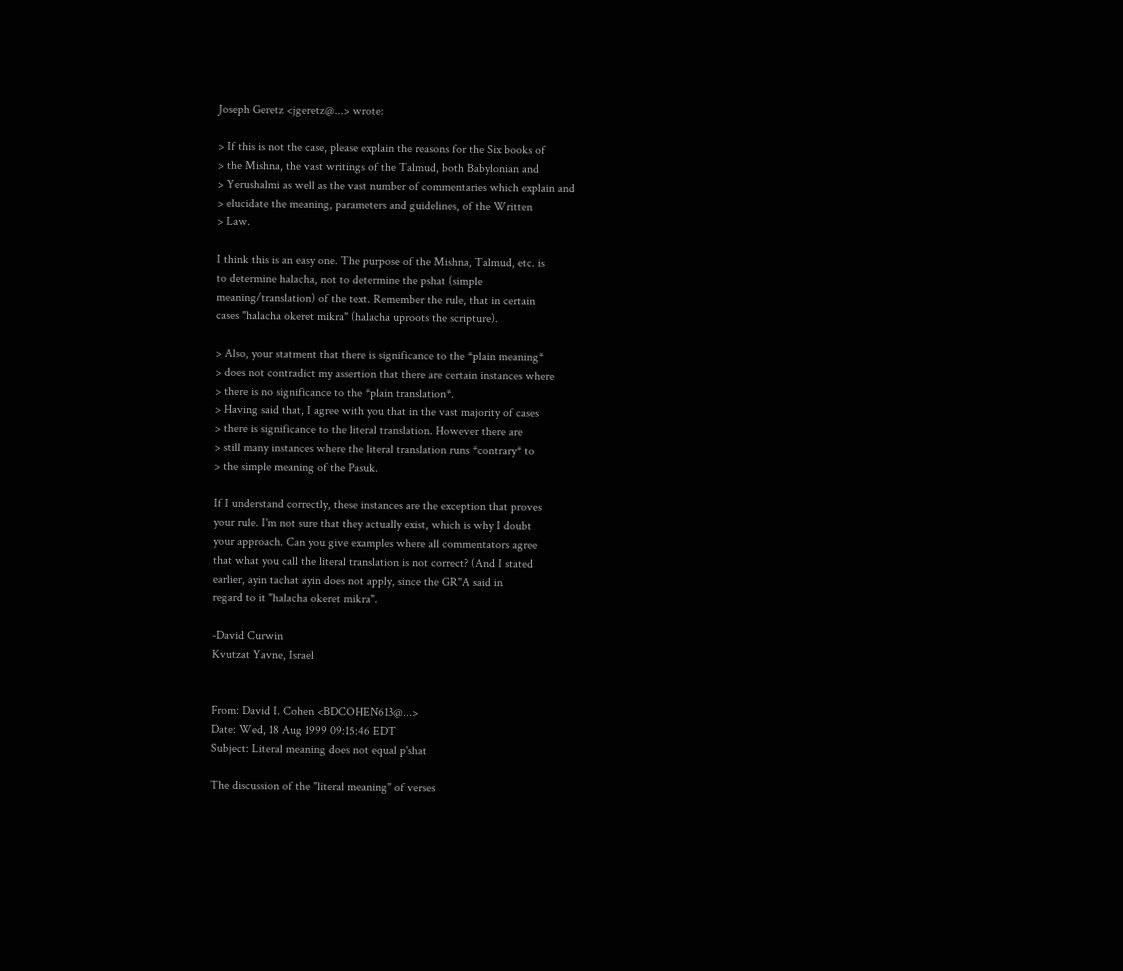Joseph Geretz <jgeretz@...> wrote:

> If this is not the case, please explain the reasons for the Six books of
> the Mishna, the vast writings of the Talmud, both Babylonian and
> Yerushalmi as well as the vast number of commentaries which explain and
> elucidate the meaning, parameters and guidelines, of the Written
> Law.

I think this is an easy one. The purpose of the Mishna, Talmud, etc. is
to determine halacha, not to determine the pshat (simple
meaning/translation) of the text. Remember the rule, that in certain
cases "halacha okeret mikra" (halacha uproots the scripture).

> Also, your statment that there is significance to the *plain meaning*
> does not contradict my assertion that there are certain instances where
> there is no significance to the *plain translation*.
> Having said that, I agree with you that in the vast majority of cases
> there is significance to the literal translation. However there are
> still many instances where the literal translation runs *contrary* to
> the simple meaning of the Pasuk.

If I understand correctly, these instances are the exception that proves
your rule. I'm not sure that they actually exist, which is why I doubt
your approach. Can you give examples where all commentators agree
that what you call the literal translation is not correct? (And I stated
earlier, ayin tachat ayin does not apply, since the GR"A said in
regard to it "halacha okeret mikra".

-David Curwin
Kvutzat Yavne, Israel


From: David I. Cohen <BDCOHEN613@...>
Date: Wed, 18 Aug 1999 09:15:46 EDT
Subject: Literal meaning does not equal p'shat

The discussion of the "literal meaning" of verses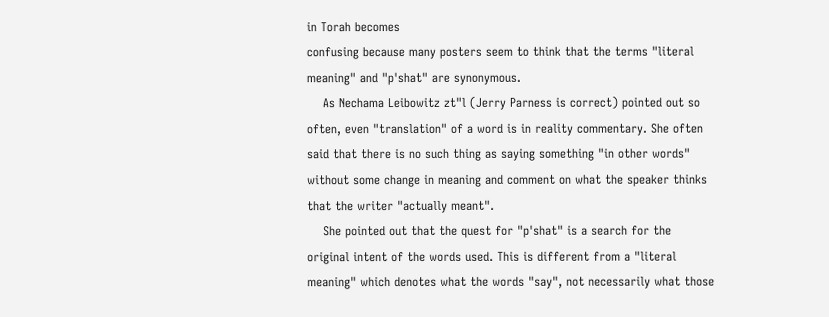in Torah becomes
confusing because many posters seem to think that the terms "literal
meaning" and "p'shat" are synonymous.
    As Nechama Leibowitz zt"l (Jerry Parness is correct) pointed out so
often, even "translation" of a word is in reality commentary. She often
said that there is no such thing as saying something "in other words"
without some change in meaning and comment on what the speaker thinks
that the writer "actually meant".
    She pointed out that the quest for "p'shat" is a search for the
original intent of the words used. This is different from a "literal
meaning" which denotes what the words "say", not necessarily what those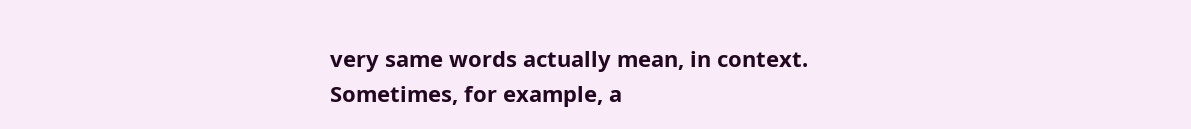very same words actually mean, in context. Sometimes, for example, a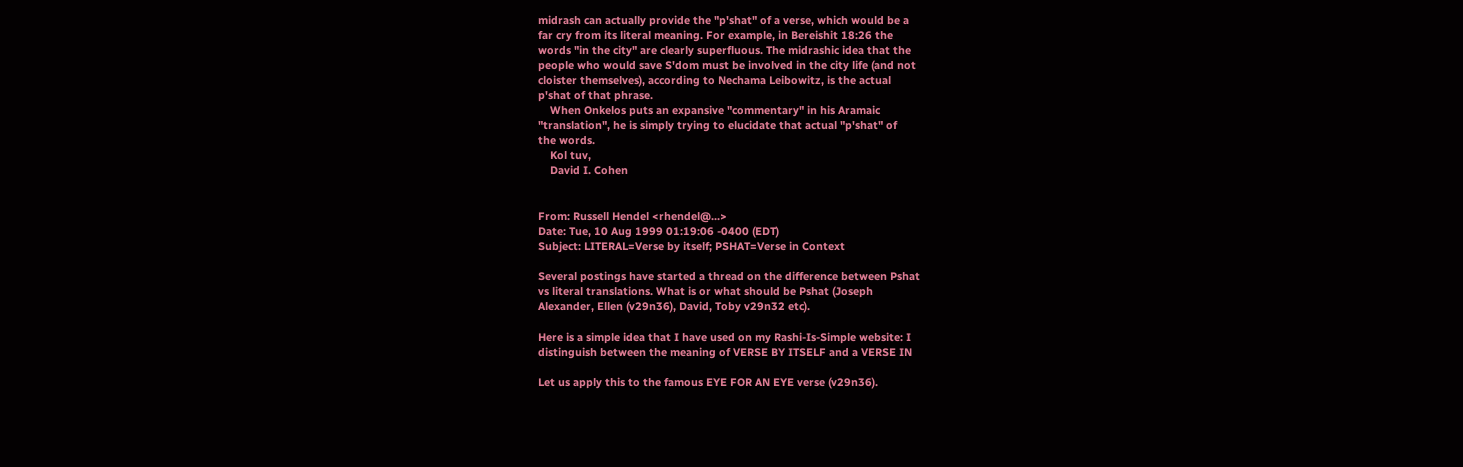midrash can actually provide the "p'shat" of a verse, which would be a
far cry from its literal meaning. For example, in Bereishit 18:26 the
words "in the city" are clearly superfluous. The midrashic idea that the
people who would save S'dom must be involved in the city life (and not
cloister themselves), according to Nechama Leibowitz, is the actual
p'shat of that phrase.
    When Onkelos puts an expansive "commentary" in his Aramaic
"translation", he is simply trying to elucidate that actual "p'shat" of
the words.
    Kol tuv,
    David I. Cohen


From: Russell Hendel <rhendel@...>
Date: Tue, 10 Aug 1999 01:19:06 -0400 (EDT)
Subject: LITERAL=Verse by itself; PSHAT=Verse in Context

Several postings have started a thread on the difference between Pshat
vs literal translations. What is or what should be Pshat (Joseph
Alexander, Ellen (v29n36), David, Toby v29n32 etc).

Here is a simple idea that I have used on my Rashi-Is-Simple website: I
distinguish between the meaning of VERSE BY ITSELF and a VERSE IN

Let us apply this to the famous EYE FOR AN EYE verse (v29n36).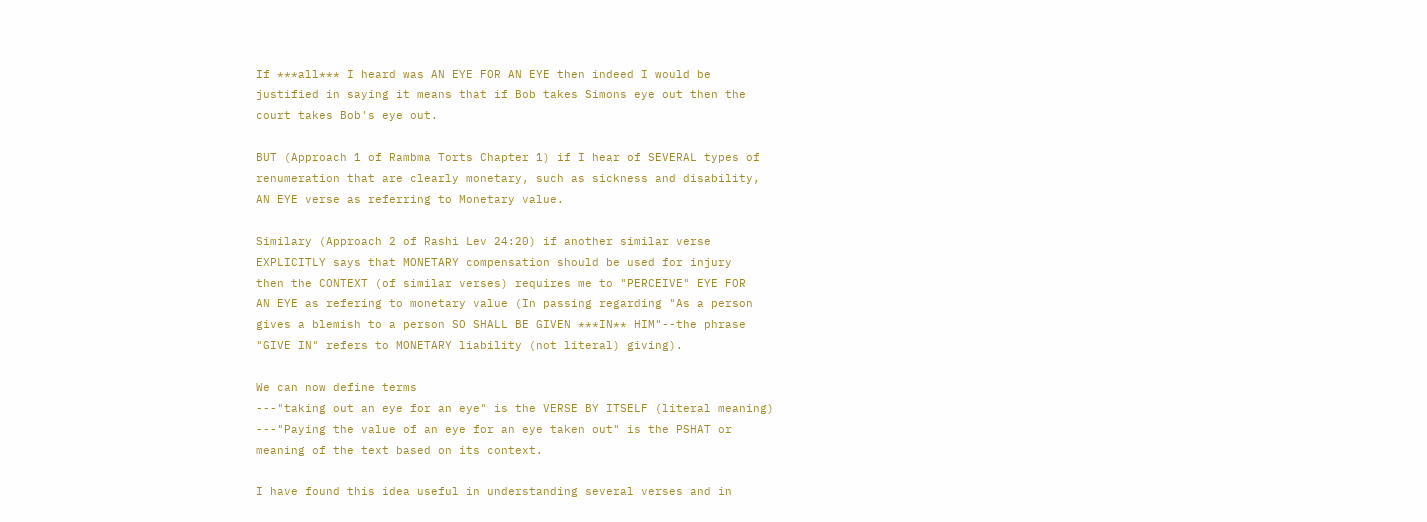If ***all*** I heard was AN EYE FOR AN EYE then indeed I would be
justified in saying it means that if Bob takes Simons eye out then the
court takes Bob's eye out.

BUT (Approach 1 of Rambma Torts Chapter 1) if I hear of SEVERAL types of
renumeration that are clearly monetary, such as sickness and disability,
AN EYE verse as referring to Monetary value.

Similary (Approach 2 of Rashi Lev 24:20) if another similar verse
EXPLICITLY says that MONETARY compensation should be used for injury
then the CONTEXT (of similar verses) requires me to "PERCEIVE" EYE FOR
AN EYE as refering to monetary value (In passing regarding "As a person
gives a blemish to a person SO SHALL BE GIVEN ***IN** HIM"--the phrase
"GIVE IN" refers to MONETARY liability (not literal) giving).

We can now define terms
---"taking out an eye for an eye" is the VERSE BY ITSELF (literal meaning)
---"Paying the value of an eye for an eye taken out" is the PSHAT or
meaning of the text based on its context.

I have found this idea useful in understanding several verses and in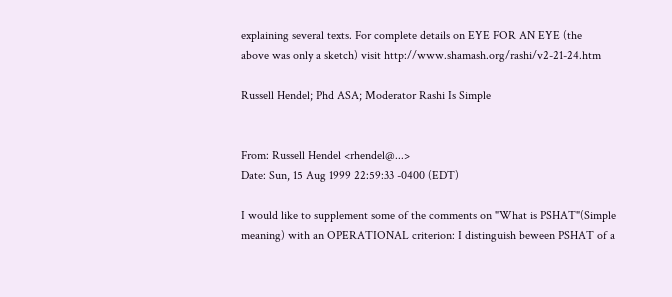explaining several texts. For complete details on EYE FOR AN EYE (the
above was only a sketch) visit http://www.shamash.org/rashi/v2-21-24.htm

Russell Hendel; Phd ASA; Moderator Rashi Is Simple


From: Russell Hendel <rhendel@...>
Date: Sun, 15 Aug 1999 22:59:33 -0400 (EDT)

I would like to supplement some of the comments on "What is PSHAT"(Simple
meaning) with an OPERATIONAL criterion: I distinguish beween PSHAT of a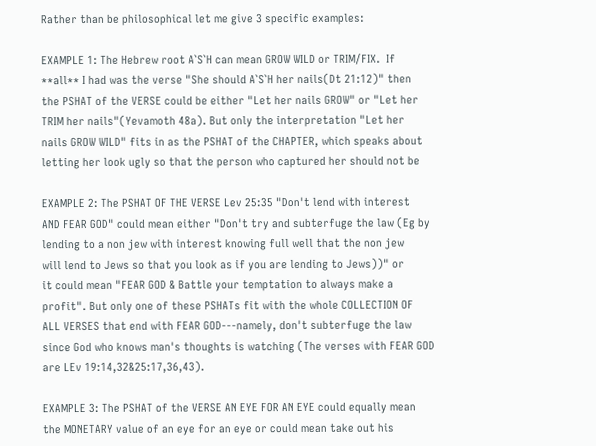Rather than be philosophical let me give 3 specific examples:

EXAMPLE 1: The Hebrew root A`S`H can mean GROW WILD or TRIM/FIX.  If
**all** I had was the verse "She should A`S`H her nails(Dt 21:12)" then
the PSHAT of the VERSE could be either "Let her nails GROW" or "Let her
TRIM her nails"(Yevamoth 48a). But only the interpretation "Let her
nails GROW WILD" fits in as the PSHAT of the CHAPTER, which speaks about
letting her look ugly so that the person who captured her should not be

EXAMPLE 2: The PSHAT OF THE VERSE Lev 25:35 "Don't lend with interest
AND FEAR GOD" could mean either "Don't try and subterfuge the law (Eg by
lending to a non jew with interest knowing full well that the non jew
will lend to Jews so that you look as if you are lending to Jews))" or
it could mean "FEAR GOD & Battle your temptation to always make a
profit". But only one of these PSHATs fit with the whole COLLECTION OF
ALL VERSES that end with FEAR GOD---namely, don't subterfuge the law
since God who knows man's thoughts is watching (The verses with FEAR GOD
are LEv 19:14,32&25:17,36,43).

EXAMPLE 3: The PSHAT of the VERSE AN EYE FOR AN EYE could equally mean
the MONETARY value of an eye for an eye or could mean take out his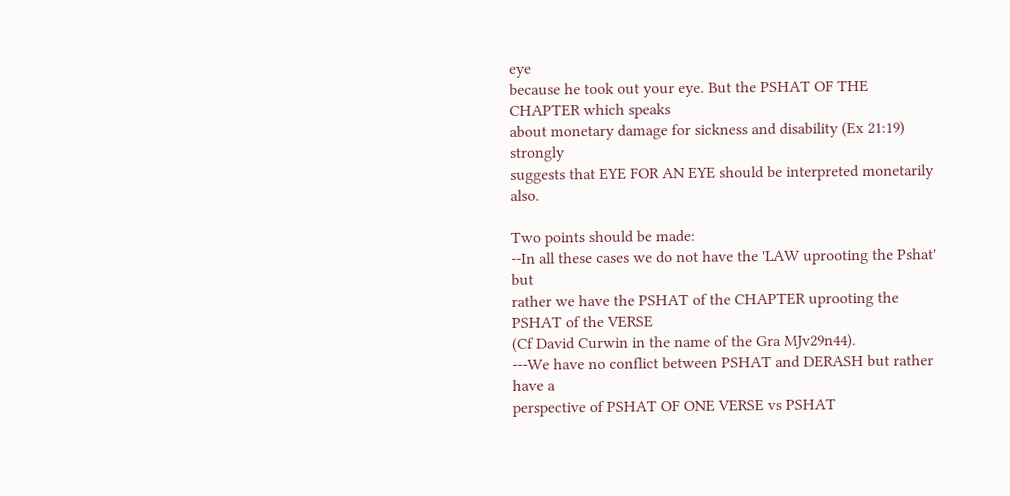eye
because he took out your eye. But the PSHAT OF THE CHAPTER which speaks
about monetary damage for sickness and disability (Ex 21:19) strongly
suggests that EYE FOR AN EYE should be interpreted monetarily also.

Two points should be made:
--In all these cases we do not have the 'LAW uprooting the Pshat' but
rather we have the PSHAT of the CHAPTER uprooting the PSHAT of the VERSE
(Cf David Curwin in the name of the Gra MJv29n44).
---We have no conflict between PSHAT and DERASH but rather have a
perspective of PSHAT OF ONE VERSE vs PSHAT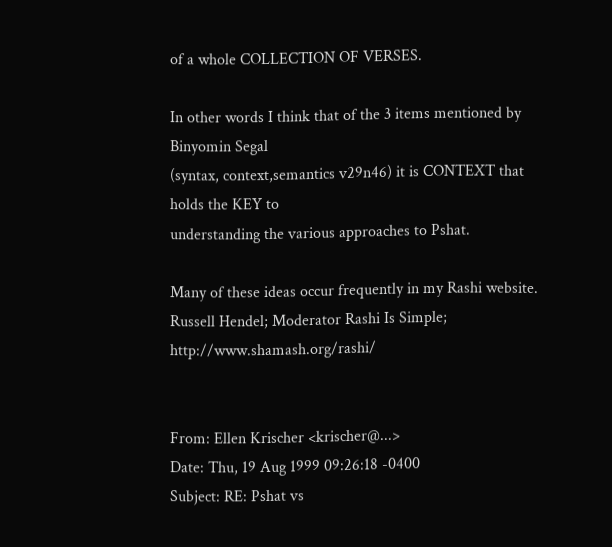of a whole COLLECTION OF VERSES.

In other words I think that of the 3 items mentioned by Binyomin Segal
(syntax, context,semantics v29n46) it is CONTEXT that holds the KEY to
understanding the various approaches to Pshat.

Many of these ideas occur frequently in my Rashi website.
Russell Hendel; Moderator Rashi Is Simple; http://www.shamash.org/rashi/


From: Ellen Krischer <krischer@...>
Date: Thu, 19 Aug 1999 09:26:18 -0400
Subject: RE: Pshat vs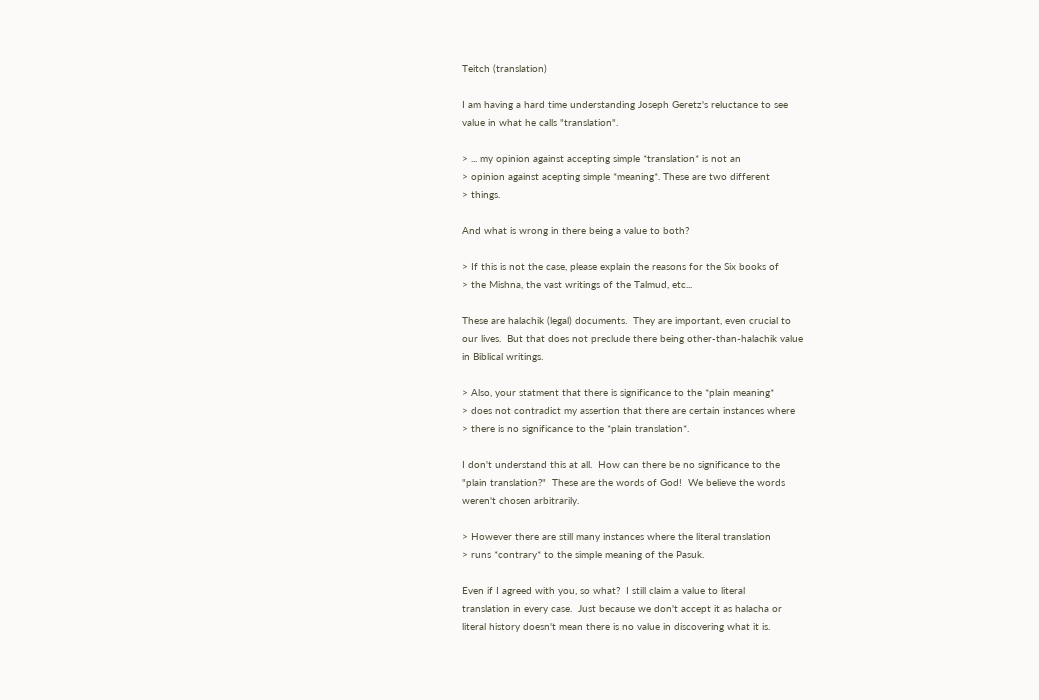Teitch (translation)

I am having a hard time understanding Joseph Geretz's reluctance to see
value in what he calls "translation".

> ... my opinion against accepting simple *translation* is not an
> opinion against acepting simple *meaning*. These are two different
> things.

And what is wrong in there being a value to both?

> If this is not the case, please explain the reasons for the Six books of
> the Mishna, the vast writings of the Talmud, etc...

These are halachik (legal) documents.  They are important, even crucial to
our lives.  But that does not preclude there being other-than-halachik value
in Biblical writings.

> Also, your statment that there is significance to the *plain meaning*
> does not contradict my assertion that there are certain instances where
> there is no significance to the *plain translation*.

I don't understand this at all.  How can there be no significance to the
"plain translation?"  These are the words of God!  We believe the words
weren't chosen arbitrarily.

> However there are still many instances where the literal translation
> runs *contrary* to the simple meaning of the Pasuk.

Even if I agreed with you, so what?  I still claim a value to literal
translation in every case.  Just because we don't accept it as halacha or
literal history doesn't mean there is no value in discovering what it is.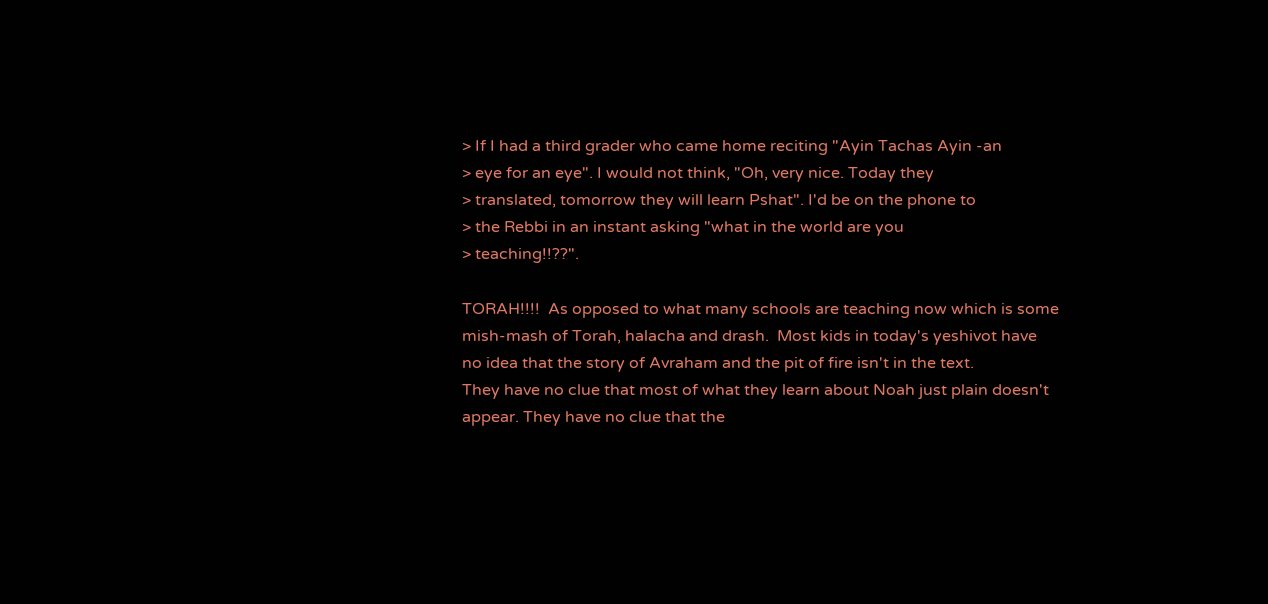> If I had a third grader who came home reciting "Ayin Tachas Ayin -an
> eye for an eye". I would not think, "Oh, very nice. Today they
> translated, tomorrow they will learn Pshat". I'd be on the phone to
> the Rebbi in an instant asking "what in the world are you
> teaching!!??".

TORAH!!!!  As opposed to what many schools are teaching now which is some
mish-mash of Torah, halacha and drash.  Most kids in today's yeshivot have
no idea that the story of Avraham and the pit of fire isn't in the text.
They have no clue that most of what they learn about Noah just plain doesn't
appear. They have no clue that the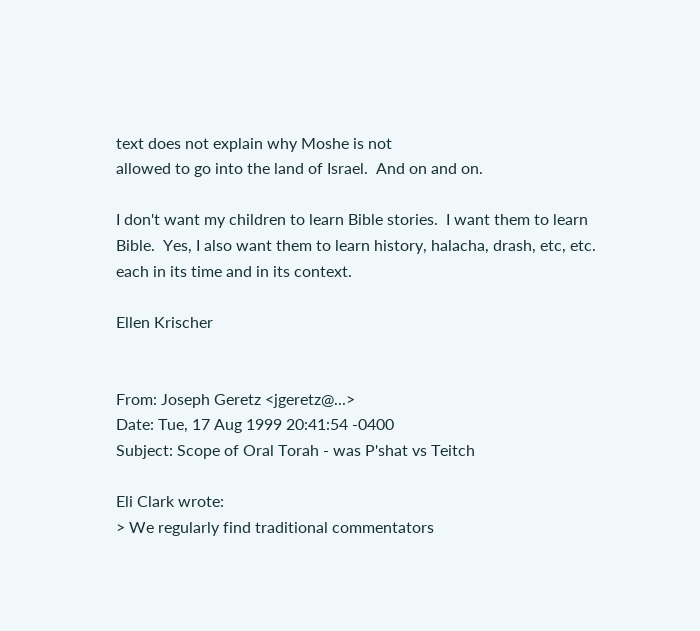text does not explain why Moshe is not
allowed to go into the land of Israel.  And on and on.

I don't want my children to learn Bible stories.  I want them to learn
Bible.  Yes, I also want them to learn history, halacha, drash, etc, etc.
each in its time and in its context.

Ellen Krischer


From: Joseph Geretz <jgeretz@...>
Date: Tue, 17 Aug 1999 20:41:54 -0400
Subject: Scope of Oral Torah - was P'shat vs Teitch

Eli Clark wrote:
> We regularly find traditional commentators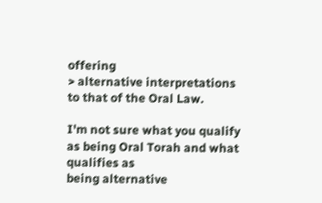offering
> alternative interpretations to that of the Oral Law.

I'm not sure what you qualify as being Oral Torah and what qualifies as
being alternative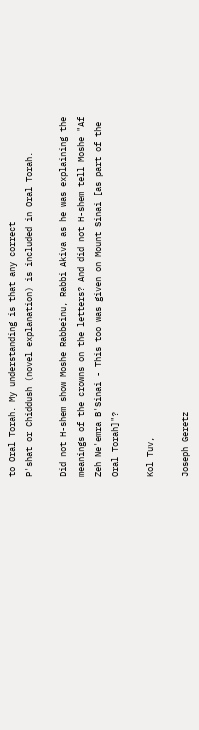to Oral Torah. My understanding is that any correct
P'shat or Chiddush (novel explanation) is included in Oral Torah.

Did not H-shem show Moshe Rabbeinu, Rabbi Akiva as he was explaining the
meanings of the crowns on the letters? And did not H-shem tell Moshe "Af
Zeh Ne'emra B'Sinai - This too was given on Mount Sinai [as part of the
Oral Torah]"?

Kol Tuv,

Joseph Geretz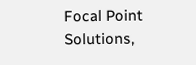Focal Point Solutions,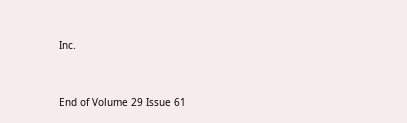Inc.


End of Volume 29 Issue 61